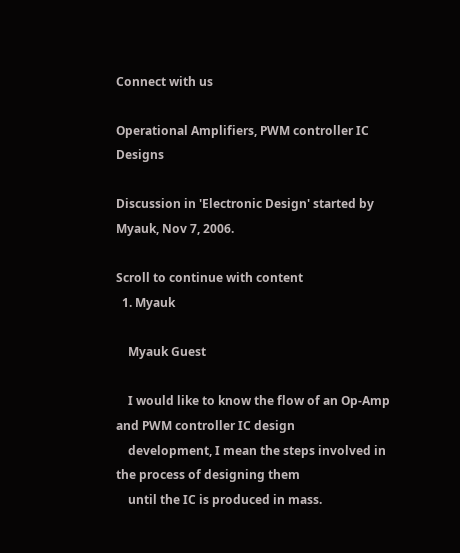Connect with us

Operational Amplifiers, PWM controller IC Designs

Discussion in 'Electronic Design' started by Myauk, Nov 7, 2006.

Scroll to continue with content
  1. Myauk

    Myauk Guest

    I would like to know the flow of an Op-Amp and PWM controller IC design
    development, I mean the steps involved in the process of designing them
    until the IC is produced in mass.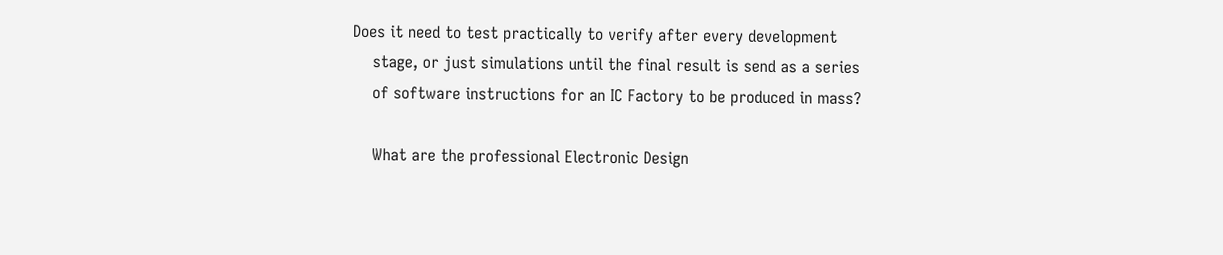Does it need to test practically to verify after every development
    stage, or just simulations until the final result is send as a series
    of software instructions for an IC Factory to be produced in mass?

    What are the professional Electronic Design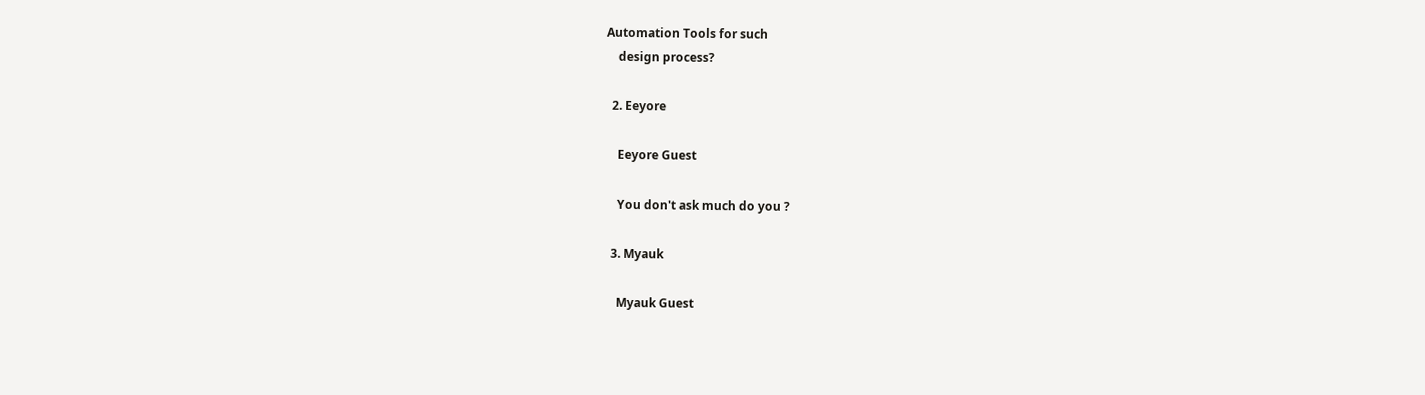Automation Tools for such
    design process?

  2. Eeyore

    Eeyore Guest

    You don't ask much do you ?

  3. Myauk

    Myauk Guest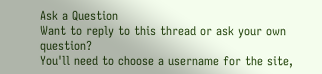Ask a Question
Want to reply to this thread or ask your own question?
You'll need to choose a username for the site,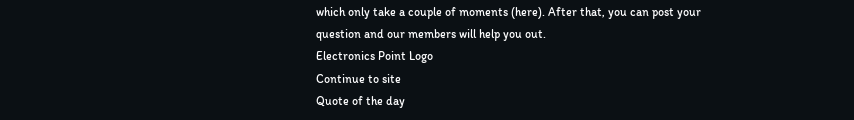which only take a couple of moments (here). After that, you can post your question and our members will help you out.
Electronics Point Logo
Continue to site
Quote of the day